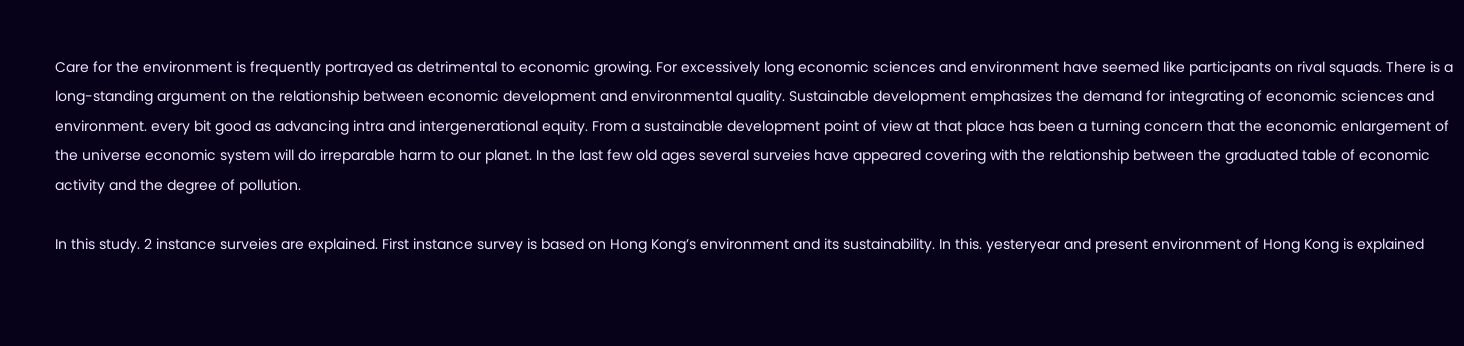Care for the environment is frequently portrayed as detrimental to economic growing. For excessively long economic sciences and environment have seemed like participants on rival squads. There is a long-standing argument on the relationship between economic development and environmental quality. Sustainable development emphasizes the demand for integrating of economic sciences and environment. every bit good as advancing intra and intergenerational equity. From a sustainable development point of view at that place has been a turning concern that the economic enlargement of the universe economic system will do irreparable harm to our planet. In the last few old ages several surveies have appeared covering with the relationship between the graduated table of economic activity and the degree of pollution.

In this study. 2 instance surveies are explained. First instance survey is based on Hong Kong’s environment and its sustainability. In this. yesteryear and present environment of Hong Kong is explained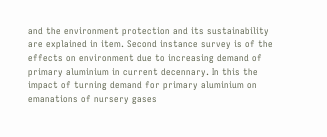and the environment protection and its sustainability are explained in item. Second instance survey is of the effects on environment due to increasing demand of primary aluminium in current decennary. In this the impact of turning demand for primary aluminium on emanations of nursery gases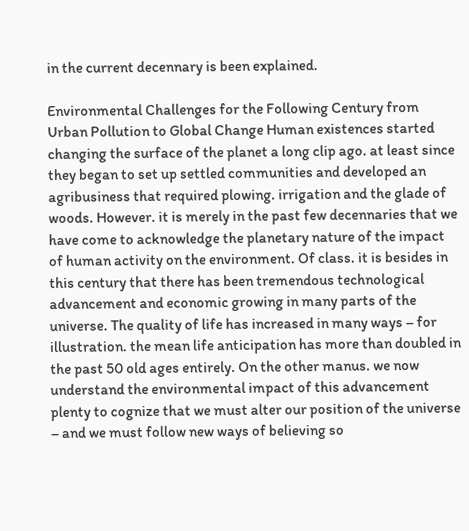in the current decennary is been explained.

Environmental Challenges for the Following Century from Urban Pollution to Global Change Human existences started changing the surface of the planet a long clip ago. at least since they began to set up settled communities and developed an agribusiness that required plowing. irrigation and the glade of woods. However. it is merely in the past few decennaries that we have come to acknowledge the planetary nature of the impact of human activity on the environment. Of class. it is besides in this century that there has been tremendous technological advancement and economic growing in many parts of the universe. The quality of life has increased in many ways – for illustration. the mean life anticipation has more than doubled in the past 50 old ages entirely. On the other manus. we now understand the environmental impact of this advancement plenty to cognize that we must alter our position of the universe – and we must follow new ways of believing so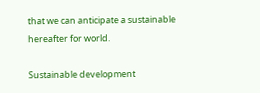that we can anticipate a sustainable hereafter for world.

Sustainable development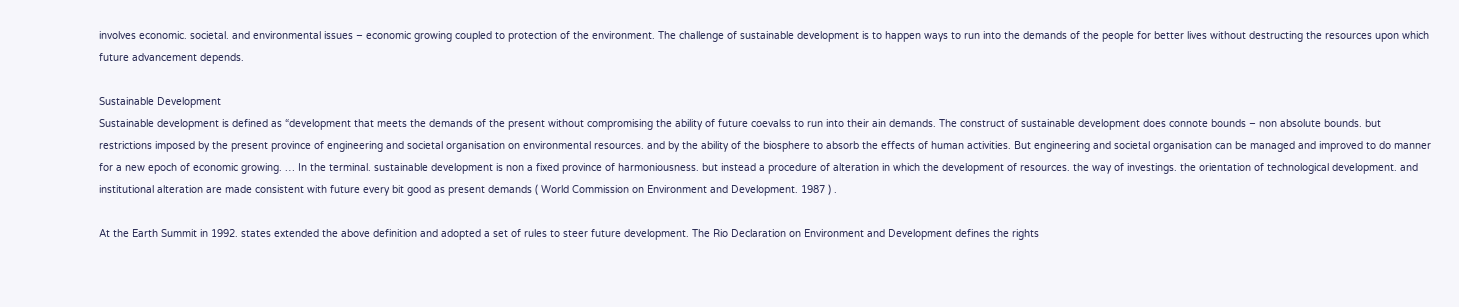involves economic. societal. and environmental issues – economic growing coupled to protection of the environment. The challenge of sustainable development is to happen ways to run into the demands of the people for better lives without destructing the resources upon which future advancement depends.

Sustainable Development
Sustainable development is defined as “development that meets the demands of the present without compromising the ability of future coevalss to run into their ain demands. The construct of sustainable development does connote bounds – non absolute bounds. but restrictions imposed by the present province of engineering and societal organisation on environmental resources. and by the ability of the biosphere to absorb the effects of human activities. But engineering and societal organisation can be managed and improved to do manner for a new epoch of economic growing. … In the terminal. sustainable development is non a fixed province of harmoniousness. but instead a procedure of alteration in which the development of resources. the way of investings. the orientation of technological development. and institutional alteration are made consistent with future every bit good as present demands ( World Commission on Environment and Development. 1987 ) .

At the Earth Summit in 1992. states extended the above definition and adopted a set of rules to steer future development. The Rio Declaration on Environment and Development defines the rights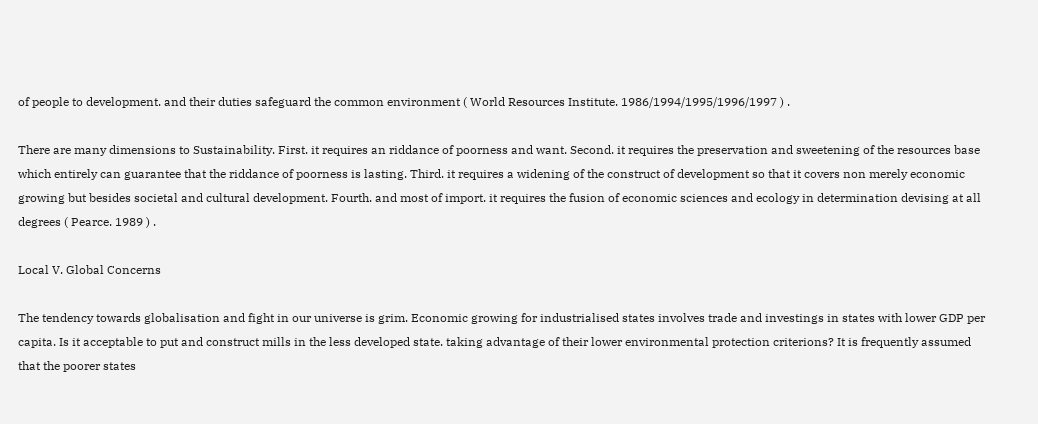of people to development. and their duties safeguard the common environment ( World Resources Institute. 1986/1994/1995/1996/1997 ) .

There are many dimensions to Sustainability. First. it requires an riddance of poorness and want. Second. it requires the preservation and sweetening of the resources base which entirely can guarantee that the riddance of poorness is lasting. Third. it requires a widening of the construct of development so that it covers non merely economic growing but besides societal and cultural development. Fourth. and most of import. it requires the fusion of economic sciences and ecology in determination devising at all degrees ( Pearce. 1989 ) .

Local V. Global Concerns

The tendency towards globalisation and fight in our universe is grim. Economic growing for industrialised states involves trade and investings in states with lower GDP per capita. Is it acceptable to put and construct mills in the less developed state. taking advantage of their lower environmental protection criterions? It is frequently assumed that the poorer states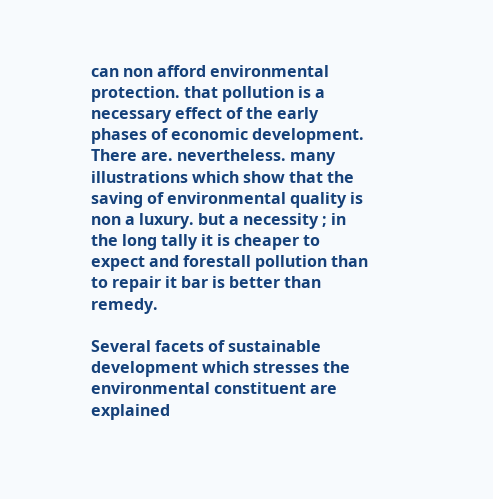can non afford environmental protection. that pollution is a necessary effect of the early phases of economic development. There are. nevertheless. many illustrations which show that the saving of environmental quality is non a luxury. but a necessity ; in the long tally it is cheaper to expect and forestall pollution than to repair it bar is better than remedy.

Several facets of sustainable development which stresses the environmental constituent are explained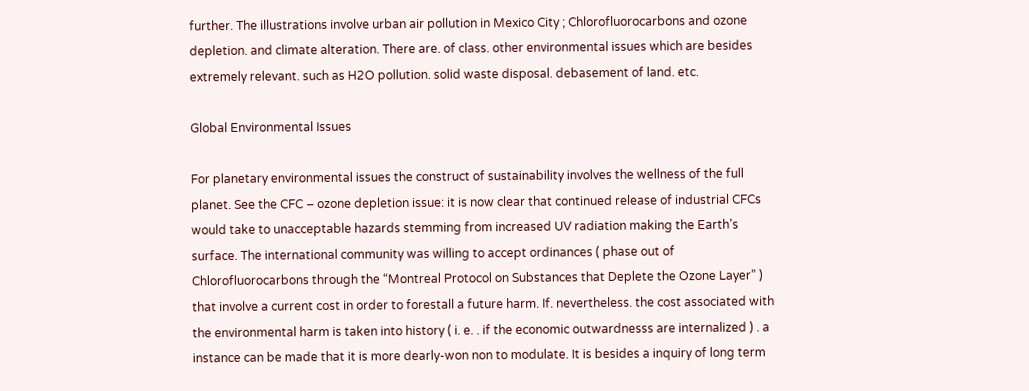further. The illustrations involve urban air pollution in Mexico City ; Chlorofluorocarbons and ozone depletion. and climate alteration. There are. of class. other environmental issues which are besides extremely relevant. such as H2O pollution. solid waste disposal. debasement of land. etc.

Global Environmental Issues

For planetary environmental issues the construct of sustainability involves the wellness of the full planet. See the CFC – ozone depletion issue: it is now clear that continued release of industrial CFCs would take to unacceptable hazards stemming from increased UV radiation making the Earth’s surface. The international community was willing to accept ordinances ( phase out of Chlorofluorocarbons through the “Montreal Protocol on Substances that Deplete the Ozone Layer” ) that involve a current cost in order to forestall a future harm. If. nevertheless. the cost associated with the environmental harm is taken into history ( i. e. . if the economic outwardnesss are internalized ) . a instance can be made that it is more dearly-won non to modulate. It is besides a inquiry of long term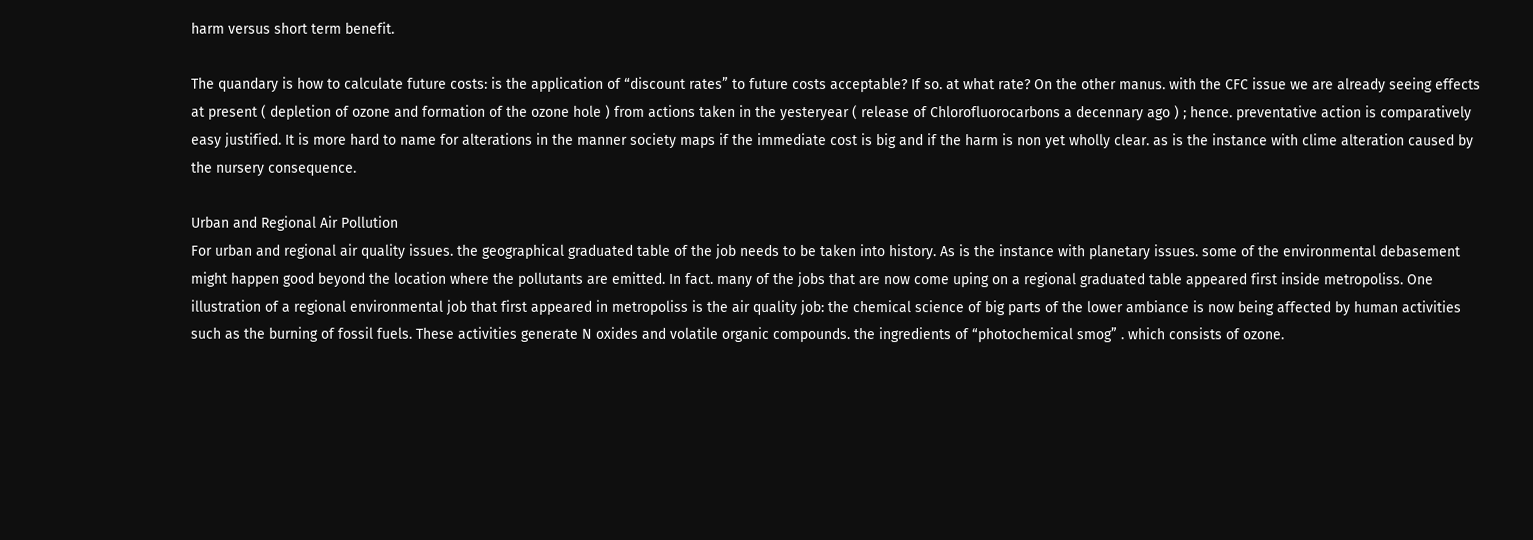harm versus short term benefit.

The quandary is how to calculate future costs: is the application of “discount rates” to future costs acceptable? If so. at what rate? On the other manus. with the CFC issue we are already seeing effects at present ( depletion of ozone and formation of the ozone hole ) from actions taken in the yesteryear ( release of Chlorofluorocarbons a decennary ago ) ; hence. preventative action is comparatively easy justified. It is more hard to name for alterations in the manner society maps if the immediate cost is big and if the harm is non yet wholly clear. as is the instance with clime alteration caused by the nursery consequence.

Urban and Regional Air Pollution
For urban and regional air quality issues. the geographical graduated table of the job needs to be taken into history. As is the instance with planetary issues. some of the environmental debasement might happen good beyond the location where the pollutants are emitted. In fact. many of the jobs that are now come uping on a regional graduated table appeared first inside metropoliss. One illustration of a regional environmental job that first appeared in metropoliss is the air quality job: the chemical science of big parts of the lower ambiance is now being affected by human activities such as the burning of fossil fuels. These activities generate N oxides and volatile organic compounds. the ingredients of “photochemical smog” . which consists of ozone.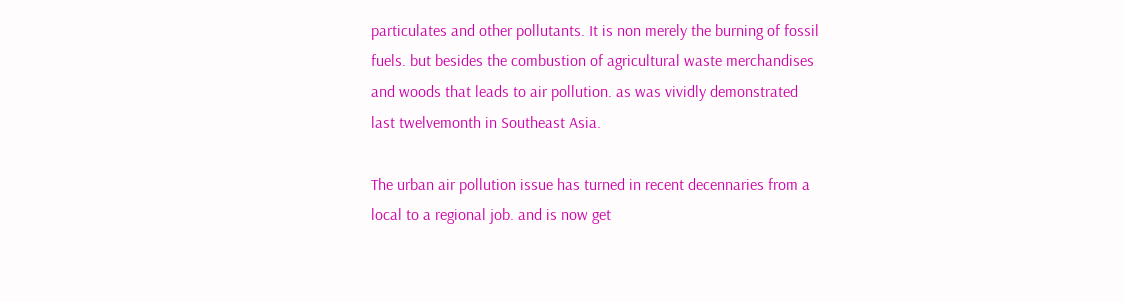particulates and other pollutants. It is non merely the burning of fossil fuels. but besides the combustion of agricultural waste merchandises and woods that leads to air pollution. as was vividly demonstrated last twelvemonth in Southeast Asia.

The urban air pollution issue has turned in recent decennaries from a local to a regional job. and is now get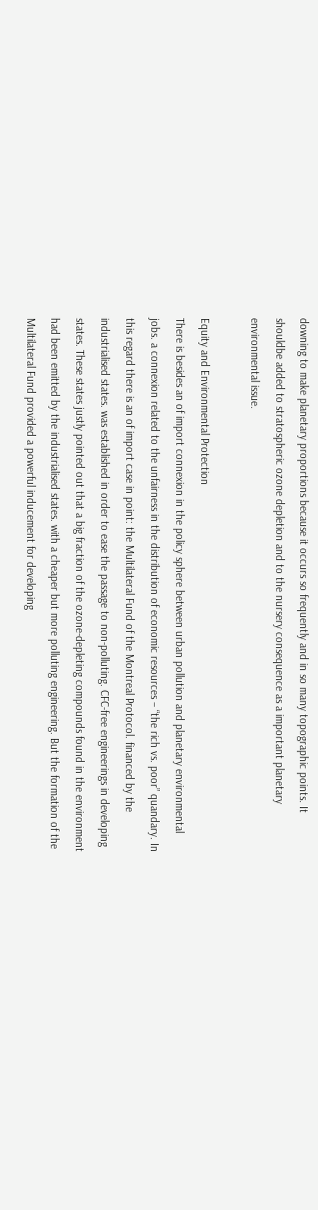downing to make planetary proportions because it occurs so frequently and in so many topographic points. It shouldbe added to stratospheric ozone depletion and to the nursery consequence as a important planetary environmental issue.

Equity and Environmental Protection
There is besides an of import connexion in the policy sphere between urban pollution and planetary environmental jobs. a connexion related to the unfairness in the distribution of economic resources – “the rich vs. poor” quandary. In this regard there is an of import case in point: the Multilateral Fund of the Montreal Protocol. financed by the industrialised states. was established in order to ease the passage to non-polluting. CFC-free engineerings in developing states. These states justly pointed out that a big fraction of the ozone-depleting compounds found in the environment had been emitted by the industrialised states. with a cheaper but more polluting engineering. But the formation of the Multilateral Fund provided a powerful inducement for developing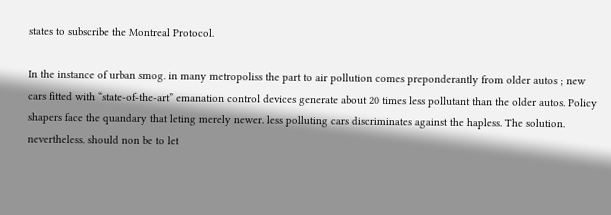states to subscribe the Montreal Protocol.

In the instance of urban smog. in many metropoliss the part to air pollution comes preponderantly from older autos ; new cars fitted with “state-of-the-art” emanation control devices generate about 20 times less pollutant than the older autos. Policy shapers face the quandary that leting merely newer. less polluting cars discriminates against the hapless. The solution. nevertheless. should non be to let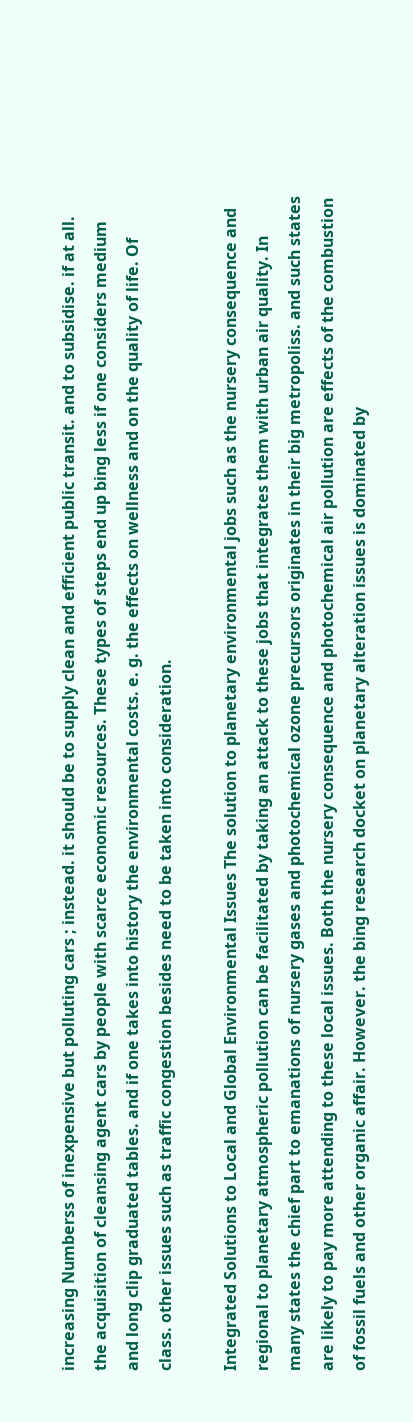increasing Numberss of inexpensive but polluting cars ; instead. it should be to supply clean and efficient public transit. and to subsidise. if at all. the acquisition of cleansing agent cars by people with scarce economic resources. These types of steps end up bing less if one considers medium and long clip graduated tables. and if one takes into history the environmental costs. e. g. the effects on wellness and on the quality of life. Of class. other issues such as traffic congestion besides need to be taken into consideration.

Integrated Solutions to Local and Global Environmental Issues The solution to planetary environmental jobs such as the nursery consequence and regional to planetary atmospheric pollution can be facilitated by taking an attack to these jobs that integrates them with urban air quality. In many states the chief part to emanations of nursery gases and photochemical ozone precursors originates in their big metropoliss. and such states are likely to pay more attending to these local issues. Both the nursery consequence and photochemical air pollution are effects of the combustion of fossil fuels and other organic affair. However. the bing research docket on planetary alteration issues is dominated by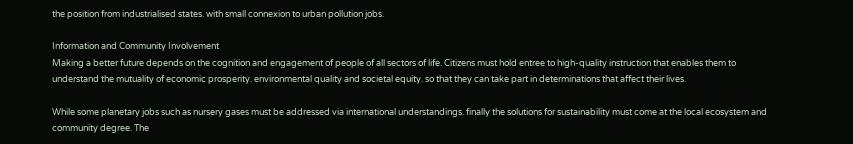the position from industrialised states. with small connexion to urban pollution jobs.

Information and Community Involvement
Making a better future depends on the cognition and engagement of people of all sectors of life. Citizens must hold entree to high-quality instruction that enables them to understand the mutuality of economic prosperity. environmental quality and societal equity. so that they can take part in determinations that affect their lives.

While some planetary jobs such as nursery gases must be addressed via international understandings. finally the solutions for sustainability must come at the local ecosystem and community degree. The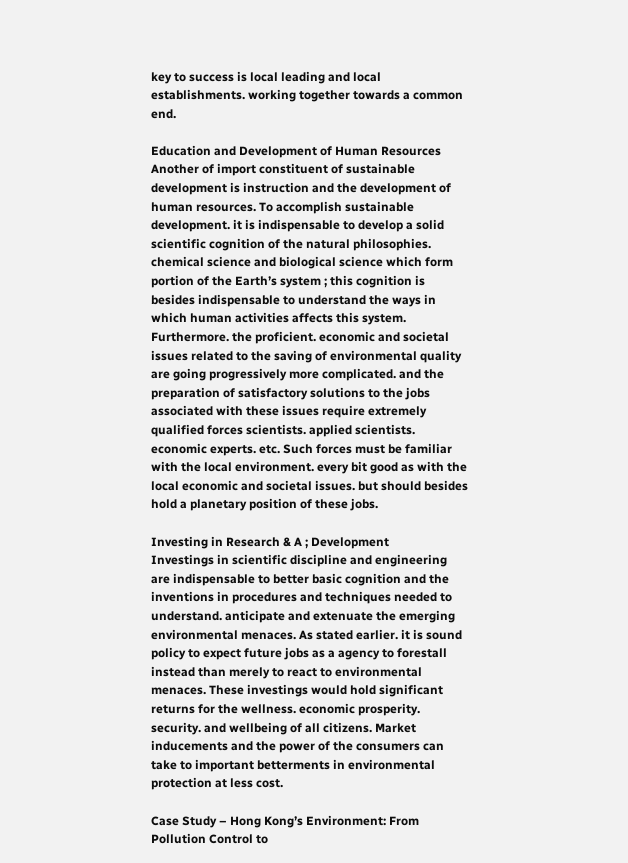key to success is local leading and local establishments. working together towards a common end.

Education and Development of Human Resources
Another of import constituent of sustainable development is instruction and the development of human resources. To accomplish sustainable development. it is indispensable to develop a solid scientific cognition of the natural philosophies. chemical science and biological science which form portion of the Earth’s system ; this cognition is besides indispensable to understand the ways in which human activities affects this system. Furthermore. the proficient. economic and societal issues related to the saving of environmental quality are going progressively more complicated. and the preparation of satisfactory solutions to the jobs associated with these issues require extremely qualified forces scientists. applied scientists. economic experts. etc. Such forces must be familiar with the local environment. every bit good as with the local economic and societal issues. but should besides hold a planetary position of these jobs.

Investing in Research & A ; Development
Investings in scientific discipline and engineering are indispensable to better basic cognition and the inventions in procedures and techniques needed to understand. anticipate and extenuate the emerging environmental menaces. As stated earlier. it is sound policy to expect future jobs as a agency to forestall instead than merely to react to environmental menaces. These investings would hold significant returns for the wellness. economic prosperity. security. and wellbeing of all citizens. Market inducements and the power of the consumers can take to important betterments in environmental protection at less cost.

Case Study – Hong Kong’s Environment: From Pollution Control to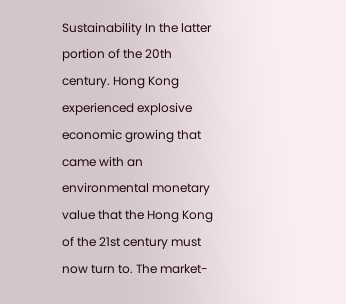Sustainability In the latter portion of the 20th century. Hong Kong experienced explosive economic growing that came with an environmental monetary value that the Hong Kong of the 21st century must now turn to. The market-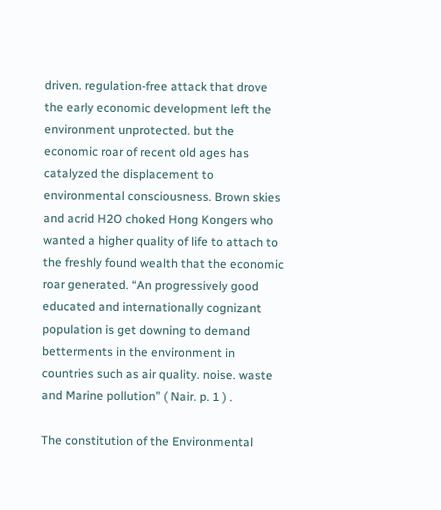driven. regulation-free attack that drove the early economic development left the environment unprotected. but the economic roar of recent old ages has catalyzed the displacement to environmental consciousness. Brown skies and acrid H2O choked Hong Kongers who wanted a higher quality of life to attach to the freshly found wealth that the economic roar generated. “An progressively good educated and internationally cognizant population is get downing to demand betterments in the environment in countries such as air quality. noise. waste and Marine pollution” ( Nair. p. 1 ) .

The constitution of the Environmental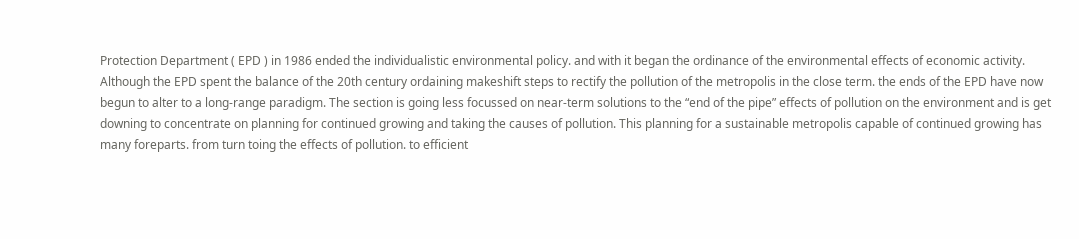Protection Department ( EPD ) in 1986 ended the individualistic environmental policy. and with it began the ordinance of the environmental effects of economic activity. Although the EPD spent the balance of the 20th century ordaining makeshift steps to rectify the pollution of the metropolis in the close term. the ends of the EPD have now begun to alter to a long-range paradigm. The section is going less focussed on near-term solutions to the “end of the pipe” effects of pollution on the environment and is get downing to concentrate on planning for continued growing and taking the causes of pollution. This planning for a sustainable metropolis capable of continued growing has many foreparts. from turn toing the effects of pollution. to efficient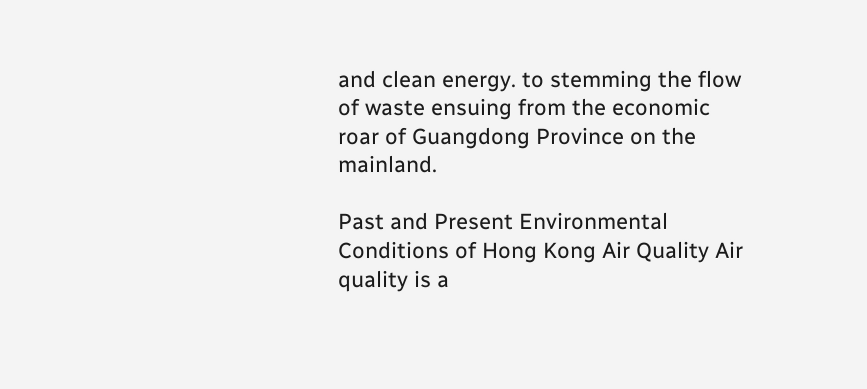and clean energy. to stemming the flow of waste ensuing from the economic roar of Guangdong Province on the mainland.

Past and Present Environmental Conditions of Hong Kong Air Quality Air quality is a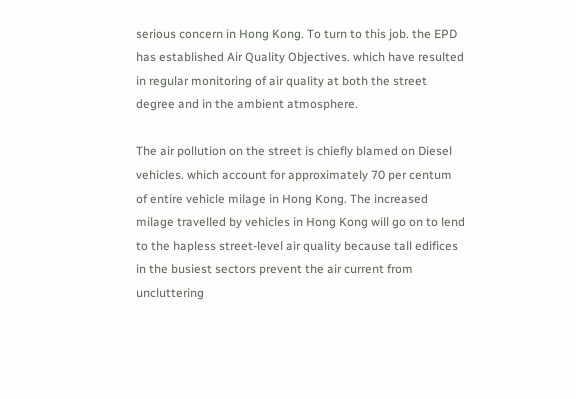serious concern in Hong Kong. To turn to this job. the EPD has established Air Quality Objectives. which have resulted in regular monitoring of air quality at both the street degree and in the ambient atmosphere.

The air pollution on the street is chiefly blamed on Diesel vehicles. which account for approximately 70 per centum of entire vehicle milage in Hong Kong. The increased milage travelled by vehicles in Hong Kong will go on to lend to the hapless street-level air quality because tall edifices in the busiest sectors prevent the air current from uncluttering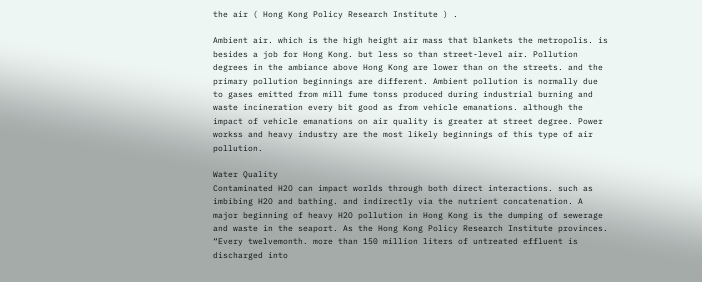the air ( Hong Kong Policy Research Institute ) .

Ambient air. which is the high height air mass that blankets the metropolis. is besides a job for Hong Kong. but less so than street-level air. Pollution degrees in the ambiance above Hong Kong are lower than on the streets. and the primary pollution beginnings are different. Ambient pollution is normally due to gases emitted from mill fume tonss produced during industrial burning and waste incineration every bit good as from vehicle emanations. although the impact of vehicle emanations on air quality is greater at street degree. Power workss and heavy industry are the most likely beginnings of this type of air pollution.

Water Quality
Contaminated H2O can impact worlds through both direct interactions. such as imbibing H2O and bathing. and indirectly via the nutrient concatenation. A major beginning of heavy H2O pollution in Hong Kong is the dumping of sewerage and waste in the seaport. As the Hong Kong Policy Research Institute provinces. “Every twelvemonth. more than 150 million liters of untreated effluent is discharged into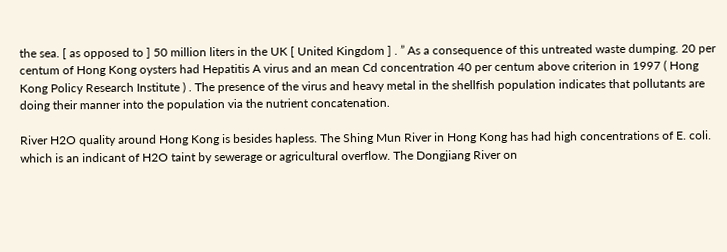the sea. [ as opposed to ] 50 million liters in the UK [ United Kingdom ] . ” As a consequence of this untreated waste dumping. 20 per centum of Hong Kong oysters had Hepatitis A virus and an mean Cd concentration 40 per centum above criterion in 1997 ( Hong Kong Policy Research Institute ) . The presence of the virus and heavy metal in the shellfish population indicates that pollutants are doing their manner into the population via the nutrient concatenation.

River H2O quality around Hong Kong is besides hapless. The Shing Mun River in Hong Kong has had high concentrations of E. coli. which is an indicant of H2O taint by sewerage or agricultural overflow. The Dongjiang River on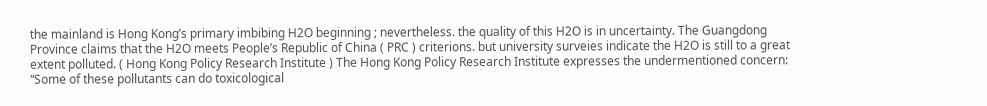the mainland is Hong Kong’s primary imbibing H2O beginning ; nevertheless. the quality of this H2O is in uncertainty. The Guangdong Province claims that the H2O meets People’s Republic of China ( PRC ) criterions. but university surveies indicate the H2O is still to a great extent polluted. ( Hong Kong Policy Research Institute ) The Hong Kong Policy Research Institute expresses the undermentioned concern: “Some of these pollutants can do toxicological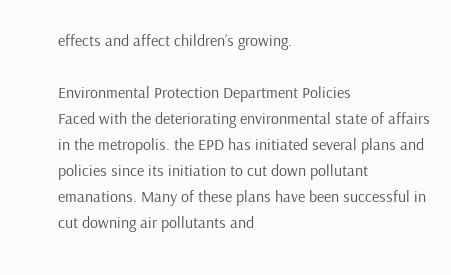effects and affect children’s growing.

Environmental Protection Department Policies
Faced with the deteriorating environmental state of affairs in the metropolis. the EPD has initiated several plans and policies since its initiation to cut down pollutant emanations. Many of these plans have been successful in cut downing air pollutants and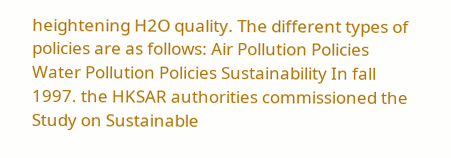heightening H2O quality. The different types of policies are as follows: Air Pollution Policies Water Pollution Policies Sustainability In fall 1997. the HKSAR authorities commissioned the Study on Sustainable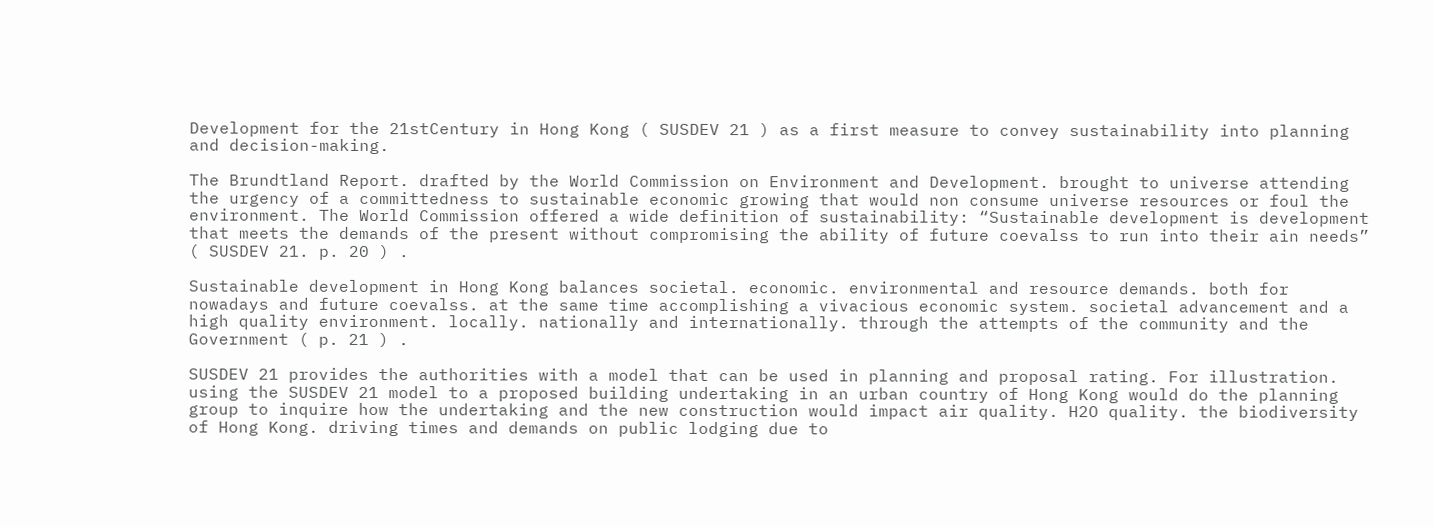Development for the 21stCentury in Hong Kong ( SUSDEV 21 ) as a first measure to convey sustainability into planning and decision-making.

The Brundtland Report. drafted by the World Commission on Environment and Development. brought to universe attending the urgency of a committedness to sustainable economic growing that would non consume universe resources or foul the environment. The World Commission offered a wide definition of sustainability: “Sustainable development is development that meets the demands of the present without compromising the ability of future coevalss to run into their ain needs” ( SUSDEV 21. p. 20 ) .

Sustainable development in Hong Kong balances societal. economic. environmental and resource demands. both for nowadays and future coevalss. at the same time accomplishing a vivacious economic system. societal advancement and a high quality environment. locally. nationally and internationally. through the attempts of the community and the Government ( p. 21 ) .

SUSDEV 21 provides the authorities with a model that can be used in planning and proposal rating. For illustration. using the SUSDEV 21 model to a proposed building undertaking in an urban country of Hong Kong would do the planning group to inquire how the undertaking and the new construction would impact air quality. H2O quality. the biodiversity of Hong Kong. driving times and demands on public lodging due to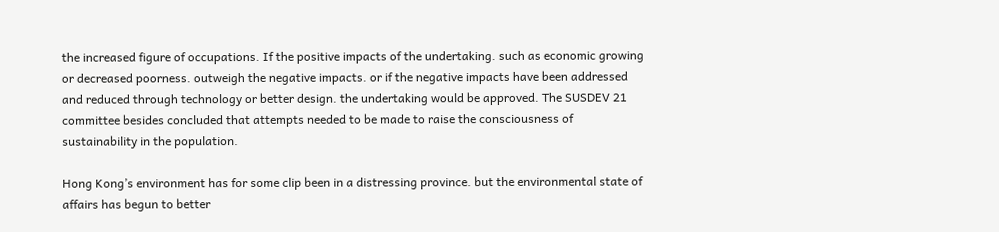the increased figure of occupations. If the positive impacts of the undertaking. such as economic growing or decreased poorness. outweigh the negative impacts. or if the negative impacts have been addressed and reduced through technology or better design. the undertaking would be approved. The SUSDEV 21 committee besides concluded that attempts needed to be made to raise the consciousness of sustainability in the population.

Hong Kong’s environment has for some clip been in a distressing province. but the environmental state of affairs has begun to better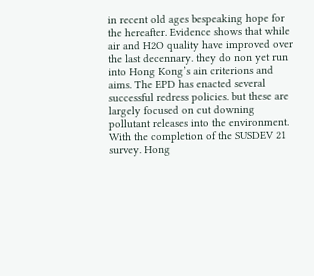in recent old ages bespeaking hope for the hereafter. Evidence shows that while air and H2O quality have improved over the last decennary. they do non yet run into Hong Kong’s ain criterions and aims. The EPD has enacted several successful redress policies. but these are largely focused on cut downing pollutant releases into the environment. With the completion of the SUSDEV 21 survey. Hong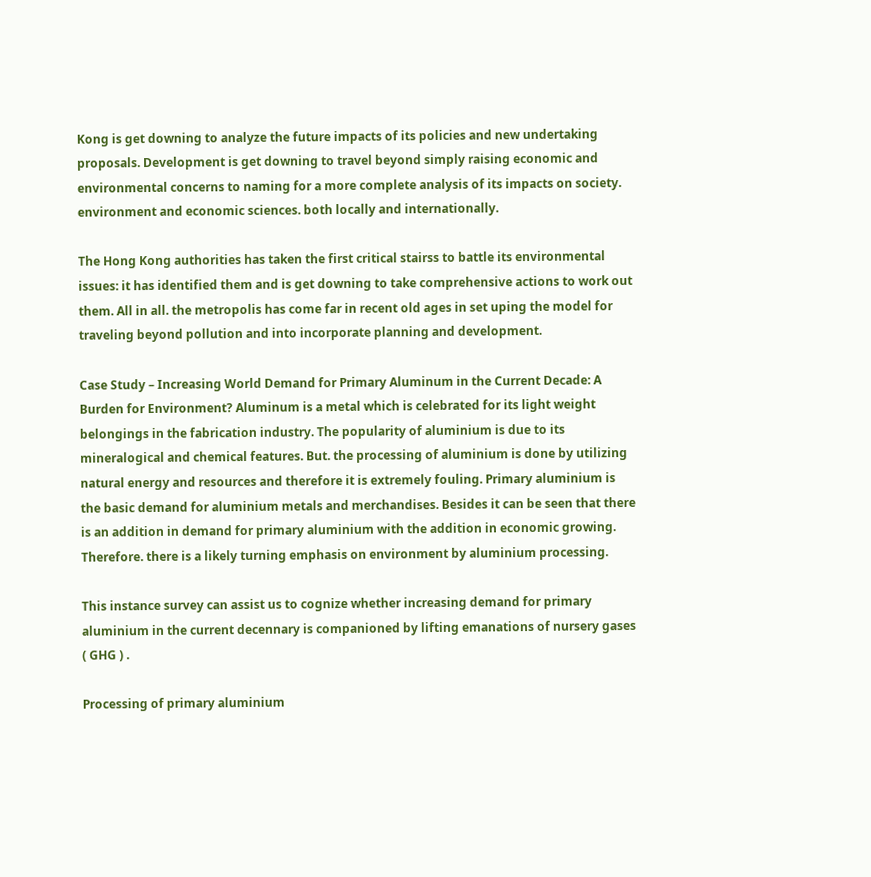Kong is get downing to analyze the future impacts of its policies and new undertaking proposals. Development is get downing to travel beyond simply raising economic and environmental concerns to naming for a more complete analysis of its impacts on society. environment and economic sciences. both locally and internationally.

The Hong Kong authorities has taken the first critical stairss to battle its environmental issues: it has identified them and is get downing to take comprehensive actions to work out them. All in all. the metropolis has come far in recent old ages in set uping the model for traveling beyond pollution and into incorporate planning and development.

Case Study – Increasing World Demand for Primary Aluminum in the Current Decade: A Burden for Environment? Aluminum is a metal which is celebrated for its light weight belongings in the fabrication industry. The popularity of aluminium is due to its mineralogical and chemical features. But. the processing of aluminium is done by utilizing natural energy and resources and therefore it is extremely fouling. Primary aluminium is the basic demand for aluminium metals and merchandises. Besides it can be seen that there is an addition in demand for primary aluminium with the addition in economic growing. Therefore. there is a likely turning emphasis on environment by aluminium processing.

This instance survey can assist us to cognize whether increasing demand for primary aluminium in the current decennary is companioned by lifting emanations of nursery gases ( GHG ) .

Processing of primary aluminium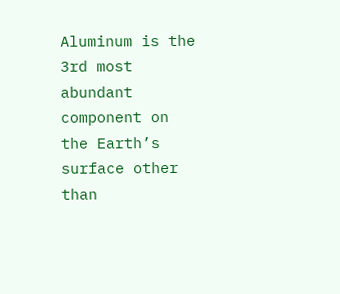Aluminum is the 3rd most abundant component on the Earth’s surface other than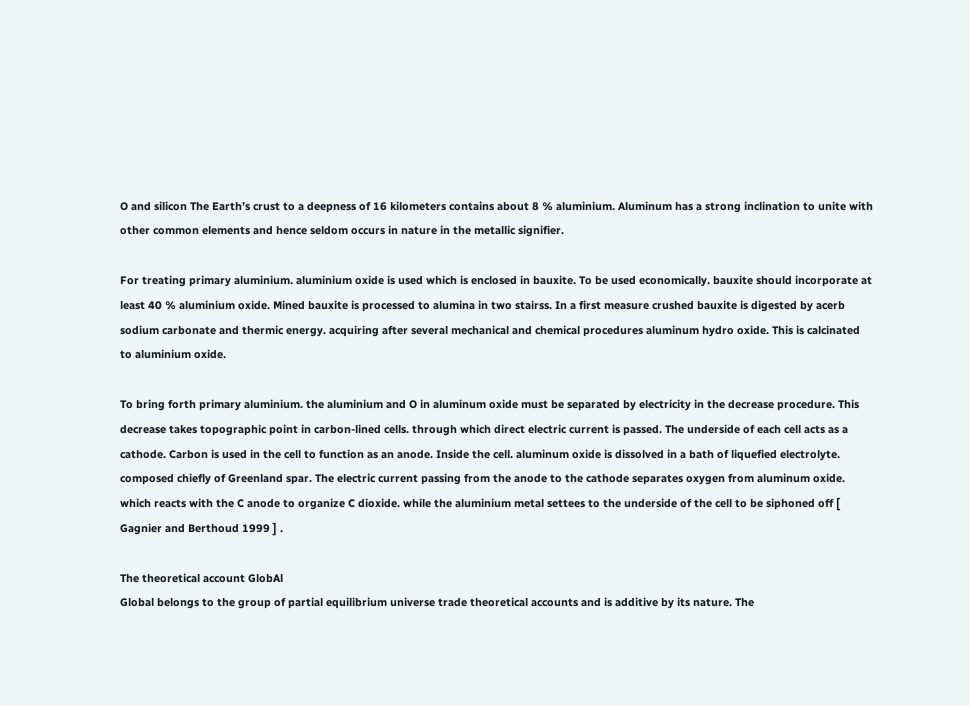O and silicon The Earth’s crust to a deepness of 16 kilometers contains about 8 % aluminium. Aluminum has a strong inclination to unite with other common elements and hence seldom occurs in nature in the metallic signifier.

For treating primary aluminium. aluminium oxide is used which is enclosed in bauxite. To be used economically. bauxite should incorporate at least 40 % aluminium oxide. Mined bauxite is processed to alumina in two stairss. In a first measure crushed bauxite is digested by acerb sodium carbonate and thermic energy. acquiring after several mechanical and chemical procedures aluminum hydro oxide. This is calcinated to aluminium oxide.

To bring forth primary aluminium. the aluminium and O in aluminum oxide must be separated by electricity in the decrease procedure. This decrease takes topographic point in carbon-lined cells. through which direct electric current is passed. The underside of each cell acts as a cathode. Carbon is used in the cell to function as an anode. Inside the cell. aluminum oxide is dissolved in a bath of liquefied electrolyte. composed chiefly of Greenland spar. The electric current passing from the anode to the cathode separates oxygen from aluminum oxide. which reacts with the C anode to organize C dioxide. while the aluminium metal settees to the underside of the cell to be siphoned off [ Gagnier and Berthoud 1999 ] .

The theoretical account GlobAl
Global belongs to the group of partial equilibrium universe trade theoretical accounts and is additive by its nature. The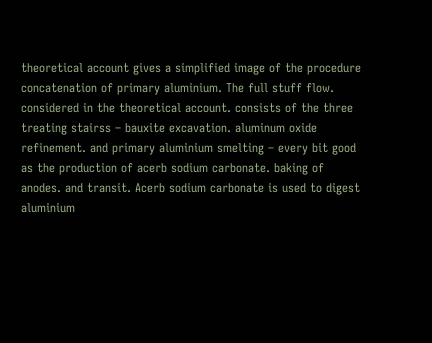theoretical account gives a simplified image of the procedure concatenation of primary aluminium. The full stuff flow. considered in the theoretical account. consists of the three treating stairss – bauxite excavation. aluminum oxide refinement. and primary aluminium smelting – every bit good as the production of acerb sodium carbonate. baking of anodes. and transit. Acerb sodium carbonate is used to digest aluminium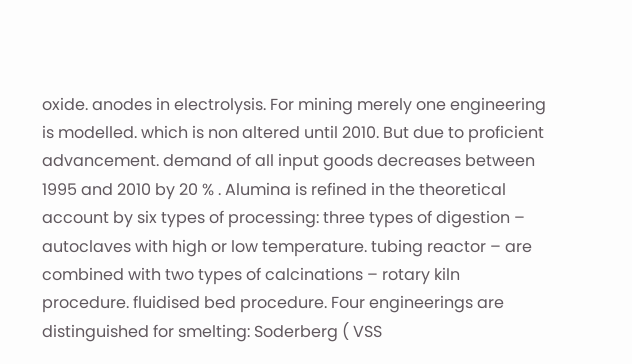oxide. anodes in electrolysis. For mining merely one engineering is modelled. which is non altered until 2010. But due to proficient advancement. demand of all input goods decreases between 1995 and 2010 by 20 % . Alumina is refined in the theoretical account by six types of processing: three types of digestion – autoclaves with high or low temperature. tubing reactor – are combined with two types of calcinations – rotary kiln procedure. fluidised bed procedure. Four engineerings are distinguished for smelting: Soderberg ( VSS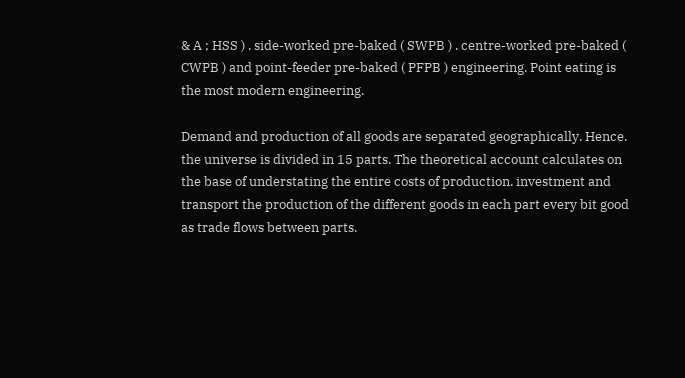& A ; HSS ) . side-worked pre-baked ( SWPB ) . centre-worked pre-baked ( CWPB ) and point-feeder pre-baked ( PFPB ) engineering. Point eating is the most modern engineering.

Demand and production of all goods are separated geographically. Hence. the universe is divided in 15 parts. The theoretical account calculates on the base of understating the entire costs of production. investment and transport the production of the different goods in each part every bit good as trade flows between parts.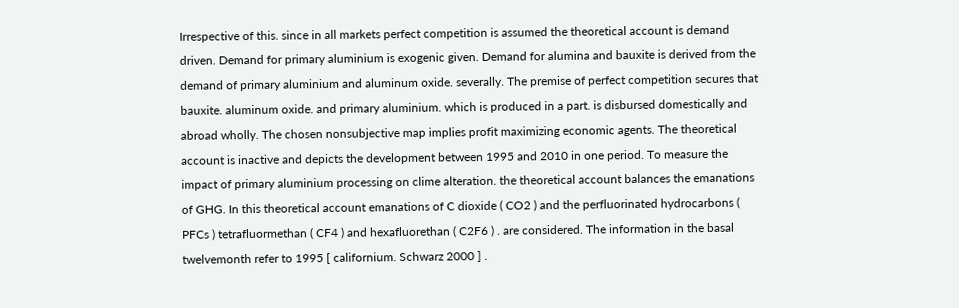Irrespective of this. since in all markets perfect competition is assumed the theoretical account is demand driven. Demand for primary aluminium is exogenic given. Demand for alumina and bauxite is derived from the demand of primary aluminium and aluminum oxide. severally. The premise of perfect competition secures that bauxite. aluminum oxide. and primary aluminium. which is produced in a part. is disbursed domestically and abroad wholly. The chosen nonsubjective map implies profit maximizing economic agents. The theoretical account is inactive and depicts the development between 1995 and 2010 in one period. To measure the impact of primary aluminium processing on clime alteration. the theoretical account balances the emanations of GHG. In this theoretical account emanations of C dioxide ( CO2 ) and the perfluorinated hydrocarbons ( PFCs ) tetrafluormethan ( CF4 ) and hexafluorethan ( C2F6 ) . are considered. The information in the basal twelvemonth refer to 1995 [ californium. Schwarz 2000 ] .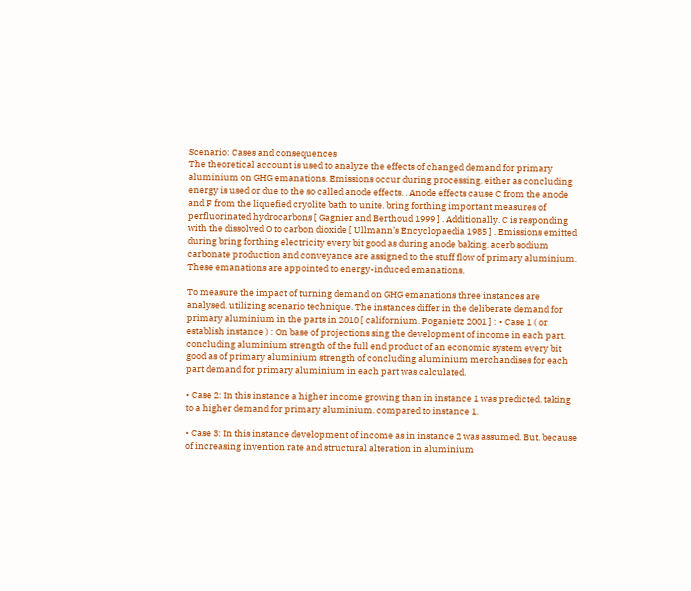Scenario: Cases and consequences
The theoretical account is used to analyze the effects of changed demand for primary aluminium on GHG emanations. Emissions occur during processing. either as concluding energy is used or due to the so called anode effects. . Anode effects cause C from the anode and F from the liquefied cryolite bath to unite. bring forthing important measures of perfluorinated hydrocarbons [ Gagnier and Berthoud 1999 ] . Additionally. C is responding with the dissolved O to carbon dioxide [ Ullmann’s Encyclopaedia 1985 ] . Emissions emitted during bring forthing electricity every bit good as during anode baking. acerb sodium carbonate production and conveyance are assigned to the stuff flow of primary aluminium. These emanations are appointed to energy-induced emanations.

To measure the impact of turning demand on GHG emanations three instances are analysed. utilizing scenario technique. The instances differ in the deliberate demand for primary aluminium in the parts in 2010 [ californium. Poganietz 2001 ] : • Case 1 ( or establish instance ) : On base of projections sing the development of income in each part. concluding aluminium strength of the full end product of an economic system every bit good as of primary aluminium strength of concluding aluminium merchandises for each part demand for primary aluminium in each part was calculated.

• Case 2: In this instance a higher income growing than in instance 1 was predicted. taking to a higher demand for primary aluminium. compared to instance 1.

• Case 3: In this instance development of income as in instance 2 was assumed. But. because of increasing invention rate and structural alteration in aluminium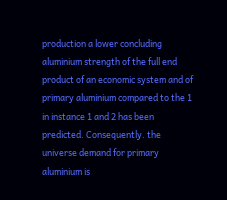production a lower concluding aluminium strength of the full end product of an economic system and of primary aluminium compared to the 1 in instance 1 and 2 has been predicted. Consequently. the universe demand for primary aluminium is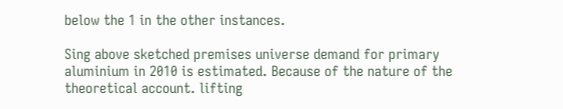below the 1 in the other instances.

Sing above sketched premises universe demand for primary aluminium in 2010 is estimated. Because of the nature of the theoretical account. lifting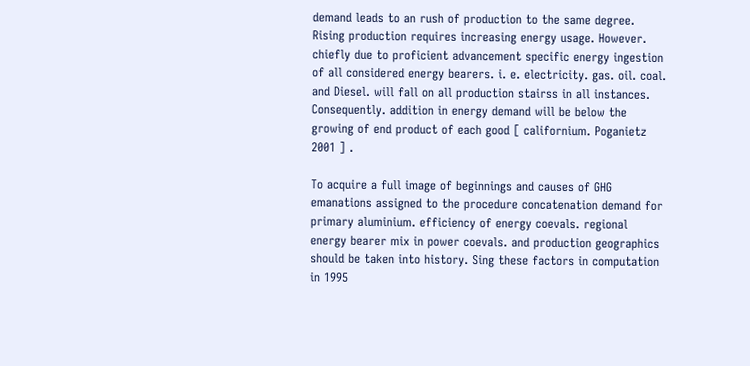demand leads to an rush of production to the same degree. Rising production requires increasing energy usage. However. chiefly due to proficient advancement specific energy ingestion of all considered energy bearers. i. e. electricity. gas. oil. coal. and Diesel. will fall on all production stairss in all instances. Consequently. addition in energy demand will be below the growing of end product of each good [ californium. Poganietz 2001 ] .

To acquire a full image of beginnings and causes of GHG emanations assigned to the procedure concatenation demand for primary aluminium. efficiency of energy coevals. regional energy bearer mix in power coevals. and production geographics should be taken into history. Sing these factors in computation in 1995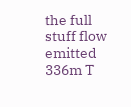the full stuff flow emitted 336m T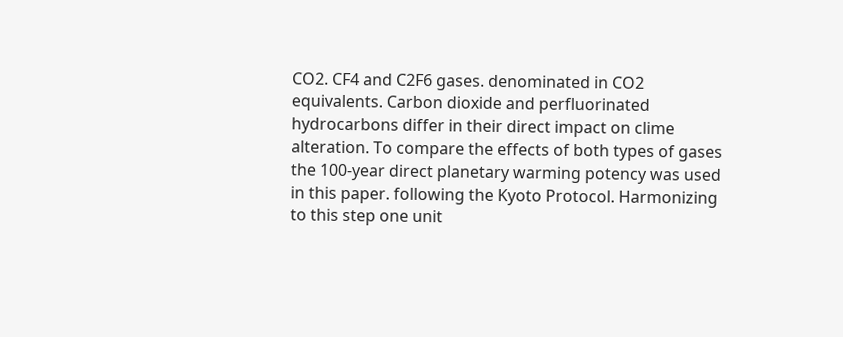CO2. CF4 and C2F6 gases. denominated in CO2 equivalents. Carbon dioxide and perfluorinated hydrocarbons differ in their direct impact on clime alteration. To compare the effects of both types of gases the 100-year direct planetary warming potency was used in this paper. following the Kyoto Protocol. Harmonizing to this step one unit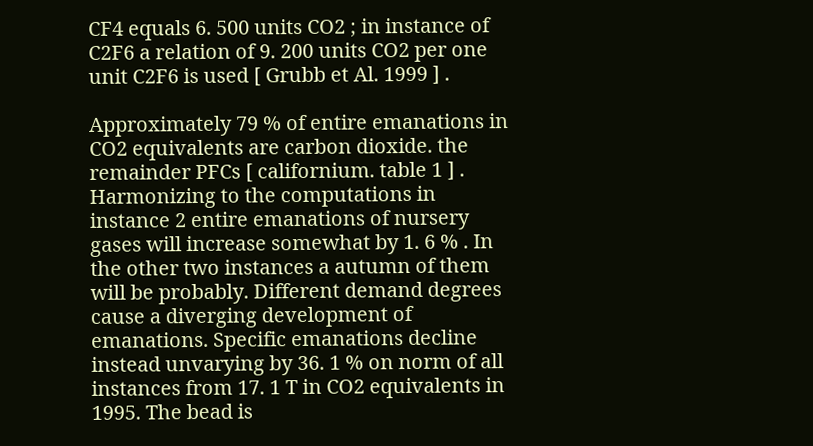CF4 equals 6. 500 units CO2 ; in instance of C2F6 a relation of 9. 200 units CO2 per one unit C2F6 is used [ Grubb et Al. 1999 ] .

Approximately 79 % of entire emanations in CO2 equivalents are carbon dioxide. the remainder PFCs [ californium. table 1 ] . Harmonizing to the computations in instance 2 entire emanations of nursery gases will increase somewhat by 1. 6 % . In the other two instances a autumn of them will be probably. Different demand degrees cause a diverging development of emanations. Specific emanations decline instead unvarying by 36. 1 % on norm of all instances from 17. 1 T in CO2 equivalents in 1995. The bead is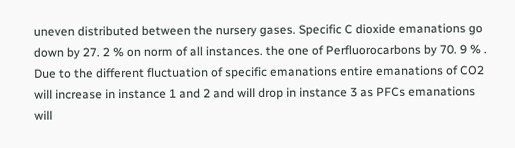uneven distributed between the nursery gases. Specific C dioxide emanations go down by 27. 2 % on norm of all instances. the one of Perfluorocarbons by 70. 9 % . Due to the different fluctuation of specific emanations entire emanations of CO2 will increase in instance 1 and 2 and will drop in instance 3 as PFCs emanations will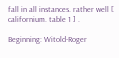fall in all instances. rather well [ californium. table 1 ] .

Beginning: Witold-Roger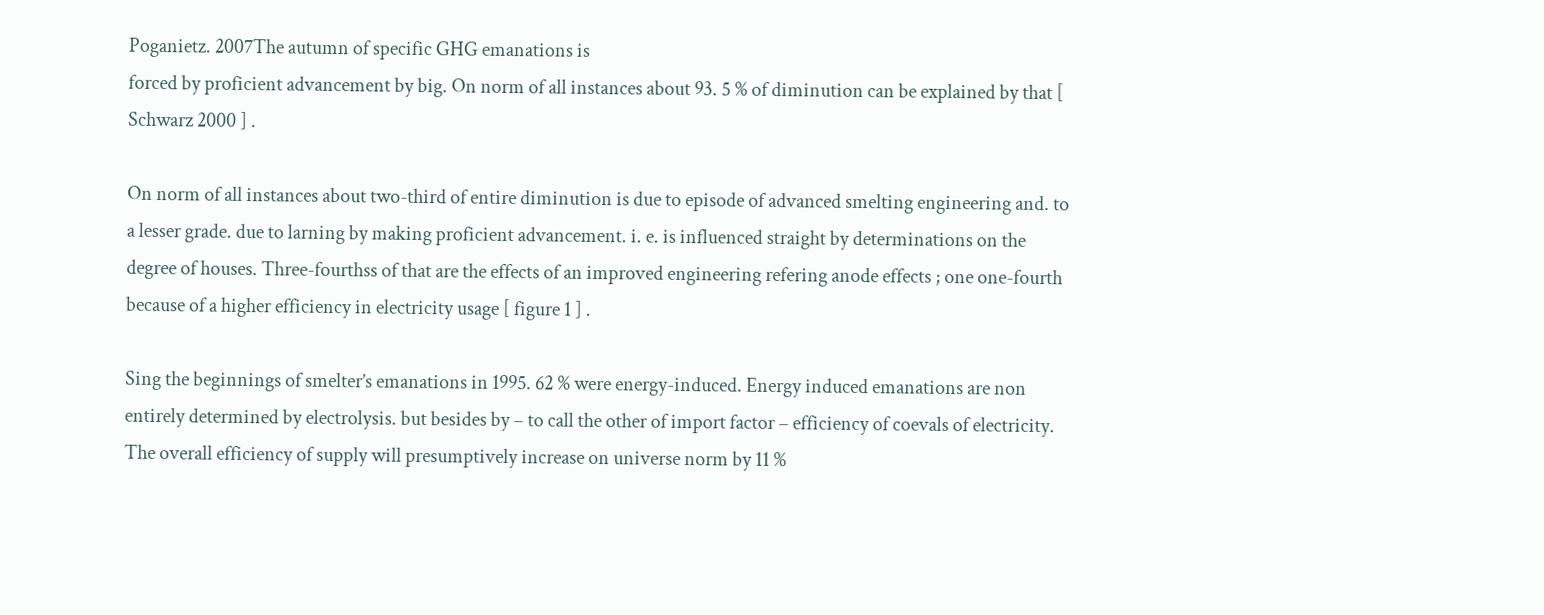Poganietz. 2007The autumn of specific GHG emanations is
forced by proficient advancement by big. On norm of all instances about 93. 5 % of diminution can be explained by that [ Schwarz 2000 ] .

On norm of all instances about two-third of entire diminution is due to episode of advanced smelting engineering and. to a lesser grade. due to larning by making proficient advancement. i. e. is influenced straight by determinations on the degree of houses. Three-fourthss of that are the effects of an improved engineering refering anode effects ; one one-fourth because of a higher efficiency in electricity usage [ figure 1 ] .

Sing the beginnings of smelter’s emanations in 1995. 62 % were energy-induced. Energy induced emanations are non entirely determined by electrolysis. but besides by – to call the other of import factor – efficiency of coevals of electricity. The overall efficiency of supply will presumptively increase on universe norm by 11 %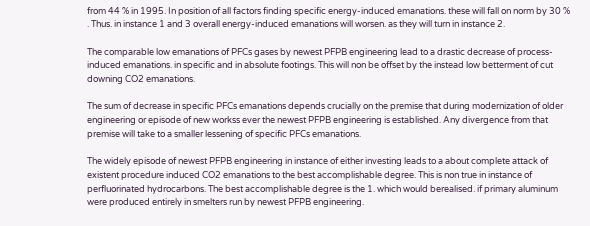from 44 % in 1995. In position of all factors finding specific energy-induced emanations. these will fall on norm by 30 % . Thus. in instance 1 and 3 overall energy-induced emanations will worsen. as they will turn in instance 2.

The comparable low emanations of PFCs gases by newest PFPB engineering lead to a drastic decrease of process-induced emanations. in specific and in absolute footings. This will non be offset by the instead low betterment of cut downing CO2 emanations.

The sum of decrease in specific PFCs emanations depends crucially on the premise that during modernization of older engineering or episode of new workss ever the newest PFPB engineering is established. Any divergence from that premise will take to a smaller lessening of specific PFCs emanations.

The widely episode of newest PFPB engineering in instance of either investing leads to a about complete attack of existent procedure induced CO2 emanations to the best accomplishable degree. This is non true in instance of perfluorinated hydrocarbons. The best accomplishable degree is the 1. which would berealised. if primary aluminum were produced entirely in smelters run by newest PFPB engineering.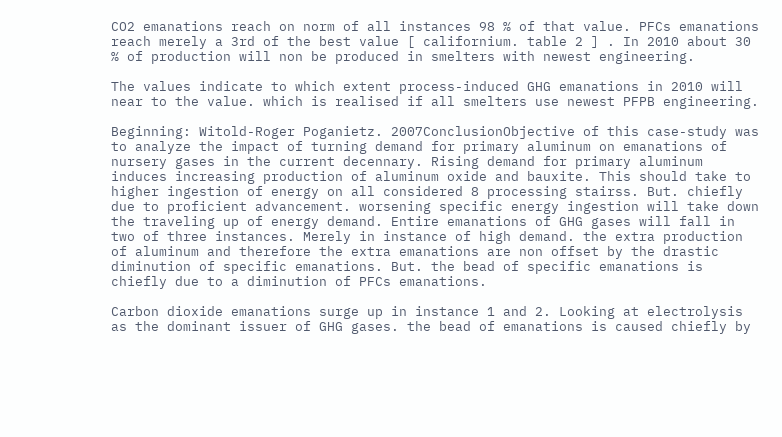CO2 emanations reach on norm of all instances 98 % of that value. PFCs emanations reach merely a 3rd of the best value [ californium. table 2 ] . In 2010 about 30 % of production will non be produced in smelters with newest engineering.

The values indicate to which extent process-induced GHG emanations in 2010 will near to the value. which is realised if all smelters use newest PFPB engineering.

Beginning: Witold-Roger Poganietz. 2007ConclusionObjective of this case-study was to analyze the impact of turning demand for primary aluminum on emanations of nursery gases in the current decennary. Rising demand for primary aluminum induces increasing production of aluminum oxide and bauxite. This should take to higher ingestion of energy on all considered 8 processing stairss. But. chiefly due to proficient advancement. worsening specific energy ingestion will take down the traveling up of energy demand. Entire emanations of GHG gases will fall in two of three instances. Merely in instance of high demand. the extra production of aluminum and therefore the extra emanations are non offset by the drastic diminution of specific emanations. But. the bead of specific emanations is chiefly due to a diminution of PFCs emanations.

Carbon dioxide emanations surge up in instance 1 and 2. Looking at electrolysis as the dominant issuer of GHG gases. the bead of emanations is caused chiefly by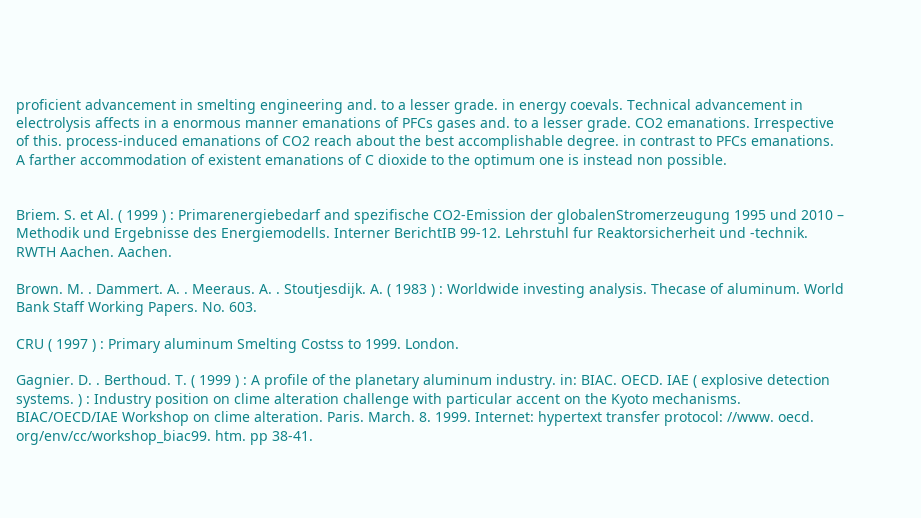proficient advancement in smelting engineering and. to a lesser grade. in energy coevals. Technical advancement in electrolysis affects in a enormous manner emanations of PFCs gases and. to a lesser grade. CO2 emanations. Irrespective of this. process-induced emanations of CO2 reach about the best accomplishable degree. in contrast to PFCs emanations. A farther accommodation of existent emanations of C dioxide to the optimum one is instead non possible.


Briem. S. et Al. ( 1999 ) : Primarenergiebedarf and spezifische CO2-Emission der globalenStromerzeugung 1995 und 2010 – Methodik und Ergebnisse des Energiemodells. Interner BerichtIB 99-12. Lehrstuhl fur Reaktorsicherheit und -technik. RWTH Aachen. Aachen.

Brown. M. . Dammert. A. . Meeraus. A. . Stoutjesdijk. A. ( 1983 ) : Worldwide investing analysis. Thecase of aluminum. World Bank Staff Working Papers. No. 603.

CRU ( 1997 ) : Primary aluminum Smelting Costss to 1999. London.

Gagnier. D. . Berthoud. T. ( 1999 ) : A profile of the planetary aluminum industry. in: BIAC. OECD. IAE ( explosive detection systems. ) : Industry position on clime alteration challenge with particular accent on the Kyoto mechanisms. BIAC/OECD/IAE Workshop on clime alteration. Paris. March. 8. 1999. Internet: hypertext transfer protocol: //www. oecd. org/env/cc/workshop_biac99. htm. pp 38-41.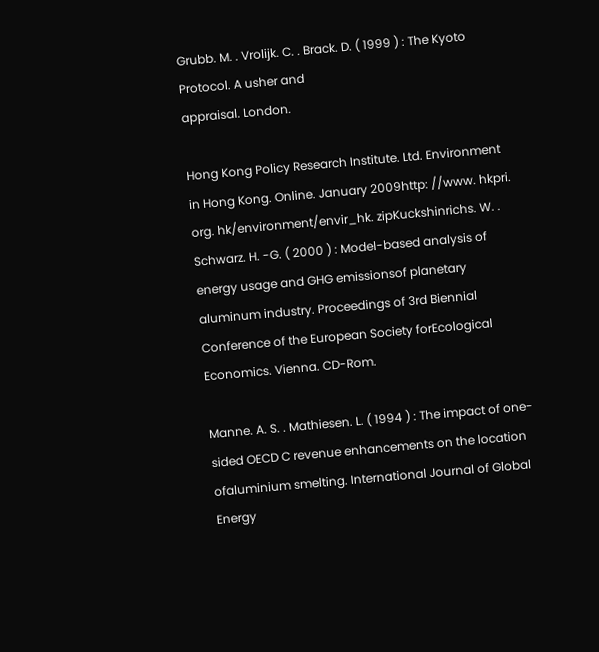Grubb. M. . Vrolijk. C. . Brack. D. ( 1999 ) : The Kyoto Protocol. A usher and
appraisal. London.

Hong Kong Policy Research Institute. Ltd. Environment in Hong Kong. Online. January 2009http: //www. hkpri. org. hk/environment/envir_hk. zipKuckshinrichs. W. . Schwarz. H. -G. ( 2000 ) : Model-based analysis of energy usage and GHG emissionsof planetary aluminum industry. Proceedings of 3rd Biennial Conference of the European Society forEcological Economics. Vienna. CD-Rom.

Manne. A. S. . Mathiesen. L. ( 1994 ) : The impact of one-sided OECD C revenue enhancements on the location ofaluminium smelting. International Journal of Global Energy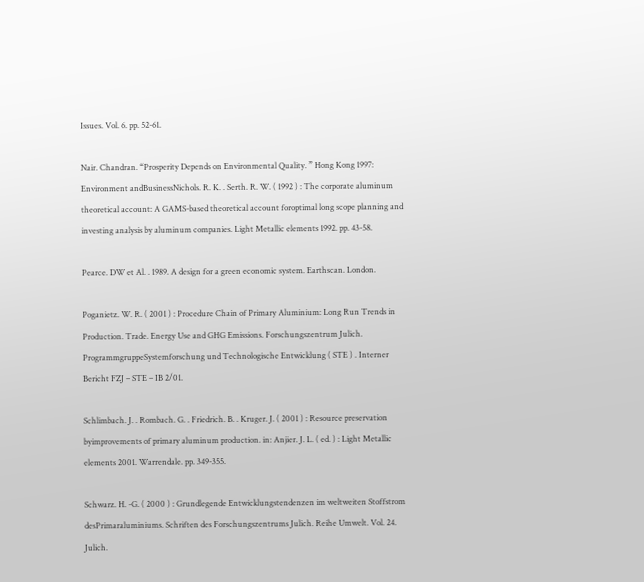Issues. Vol. 6. pp. 52-61.

Nair. Chandran. “Prosperity Depends on Environmental Quality. ” Hong Kong 1997: Environment andBusinessNichols. R. K. . Serth. R. W. ( 1992 ) : The corporate aluminum theoretical account: A GAMS-based theoretical account foroptimal long scope planning and investing analysis by aluminum companies. Light Metallic elements 1992. pp. 43-58.

Pearce. DW et Al. . 1989. A design for a green economic system. Earthscan. London.

Poganietz. W. R. ( 2001 ) : Procedure Chain of Primary Aluminium: Long Run Trends in Production. Trade. Energy Use and GHG Emissions. Forschungszentrum Julich. ProgrammgruppeSystemforschung und Technologische Entwicklung ( STE ) . Interner Bericht FZJ – STE – IB 2/01.

Schlimbach. J. . Rombach. G. . Friedrich. B. . Kruger. J. ( 2001 ) : Resource preservation byimprovements of primary aluminum production. in: Anjier. J. L. ( ed. ) : Light Metallic elements 2001. Warrendale. pp. 349-355.

Schwarz. H. -G. ( 2000 ) : Grundlegende Entwicklungstendenzen im weltweiten Stoffstrom desPrimaraluminiums. Schriften des Forschungszentrums Julich. Reihe Umwelt. Vol. 24. Julich.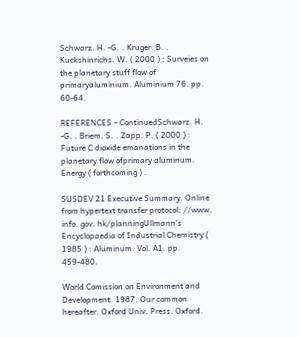Schwarz. H. -G. . Kruger. B. . Kuckshinrichs. W. ( 2000 ) : Surveies on the planetary stuff flow of primaryaluminium. Aluminium 76. pp. 60-64.

REFERENCES – ContinuedSchwarz. H. -G. . Briem. S. . Zapp. P. ( 2000 ) : Future C dioxide emanations in the planetary flow ofprimary aluminum. Energy ( forthcoming ) .

SUSDEV 21 Executive Summary. Online from hypertext transfer protocol: //www. info. gov. hk/planningUllmann’s Encyclopaedia of Industrial Chemistry ( 1985 ) : Aluminum. Vol. A1. pp. 459-480.

World Comission on Environment and Development. 1987. Our common hereafter. Oxford Univ. Press. Oxford.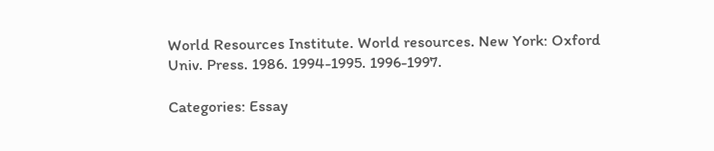World Resources Institute. World resources. New York: Oxford Univ. Press. 1986. 1994-1995. 1996-1997.

Categories: Essay